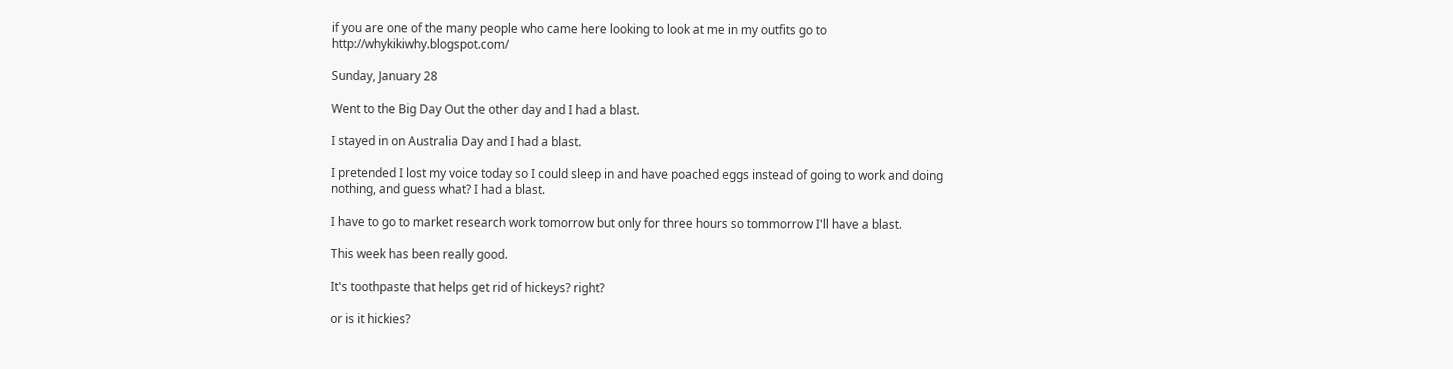if you are one of the many people who came here looking to look at me in my outfits go to http://whykikiwhy.blogspot.com/

Sunday, January 28

Went to the Big Day Out the other day and I had a blast.

I stayed in on Australia Day and I had a blast.

I pretended I lost my voice today so I could sleep in and have poached eggs instead of going to work and doing nothing, and guess what? I had a blast.

I have to go to market research work tomorrow but only for three hours so tommorrow I'll have a blast.

This week has been really good.

It's toothpaste that helps get rid of hickeys? right?

or is it hickies?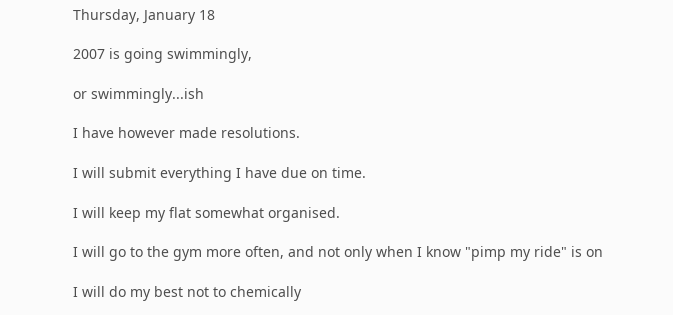Thursday, January 18

2007 is going swimmingly,

or swimmingly...ish

I have however made resolutions.

I will submit everything I have due on time.

I will keep my flat somewhat organised.

I will go to the gym more often, and not only when I know "pimp my ride" is on

I will do my best not to chemically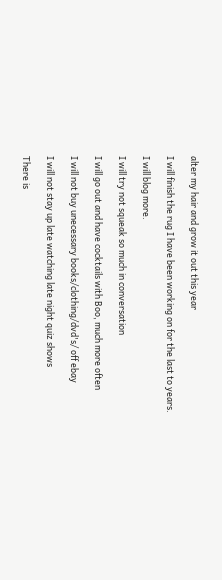alter my hair and grow it out this year

I will finish the rug I have been working on for the last to years.

I will blog more.

I will try not squeak so much in conversation

I will go out and have cocktails with Boo, much more often

I will not buy unecessary books/clothing/dvd's/ off ebay

I will not stay up late watching late night quiz shows

There is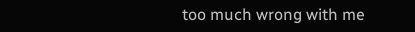too much wrong with me